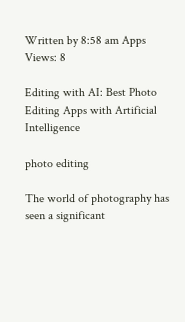Written by 8:58 am Apps Views: 8

Editing with AI: Best Photo Editing Apps with Artificial Intelligence

photo editing

The world of photography has seen a significant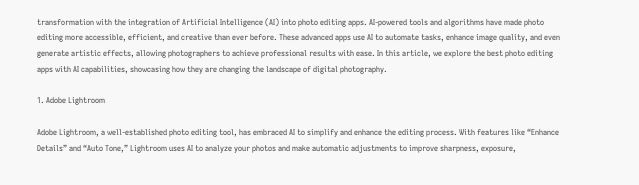transformation with the integration of Artificial Intelligence (AI) into photo editing apps. AI-powered tools and algorithms have made photo editing more accessible, efficient, and creative than ever before. These advanced apps use AI to automate tasks, enhance image quality, and even generate artistic effects, allowing photographers to achieve professional results with ease. In this article, we explore the best photo editing apps with AI capabilities, showcasing how they are changing the landscape of digital photography.

1. Adobe Lightroom

Adobe Lightroom, a well-established photo editing tool, has embraced AI to simplify and enhance the editing process. With features like “Enhance Details” and “Auto Tone,” Lightroom uses AI to analyze your photos and make automatic adjustments to improve sharpness, exposure,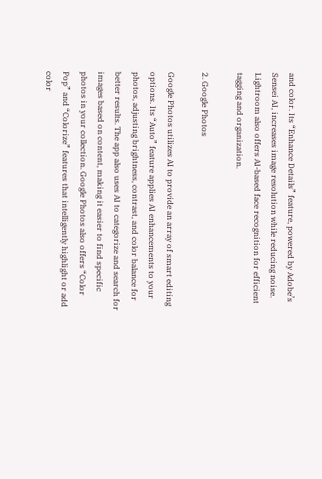and color. Its “Enhance Details” feature, powered by Adobe’s Sensei AI, increases image resolution while reducing noise. Lightroom also offers AI-based face recognition for efficient tagging and organization.

2. Google Photos

Google Photos utilizes AI to provide an array of smart editing options. Its “Auto” feature applies AI enhancements to your photos, adjusting brightness, contrast, and color balance for better results. The app also uses AI to categorize and search for images based on content, making it easier to find specific photos in your collection. Google Photos also offers “Color Pop” and “Colorize” features that intelligently highlight or add color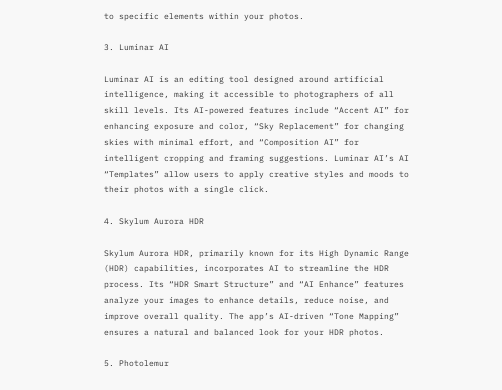to specific elements within your photos.

3. Luminar AI

Luminar AI is an editing tool designed around artificial intelligence, making it accessible to photographers of all skill levels. Its AI-powered features include “Accent AI” for enhancing exposure and color, “Sky Replacement” for changing skies with minimal effort, and “Composition AI” for intelligent cropping and framing suggestions. Luminar AI’s AI “Templates” allow users to apply creative styles and moods to their photos with a single click.

4. Skylum Aurora HDR

Skylum Aurora HDR, primarily known for its High Dynamic Range (HDR) capabilities, incorporates AI to streamline the HDR process. Its “HDR Smart Structure” and “AI Enhance” features analyze your images to enhance details, reduce noise, and improve overall quality. The app’s AI-driven “Tone Mapping” ensures a natural and balanced look for your HDR photos.

5. Photolemur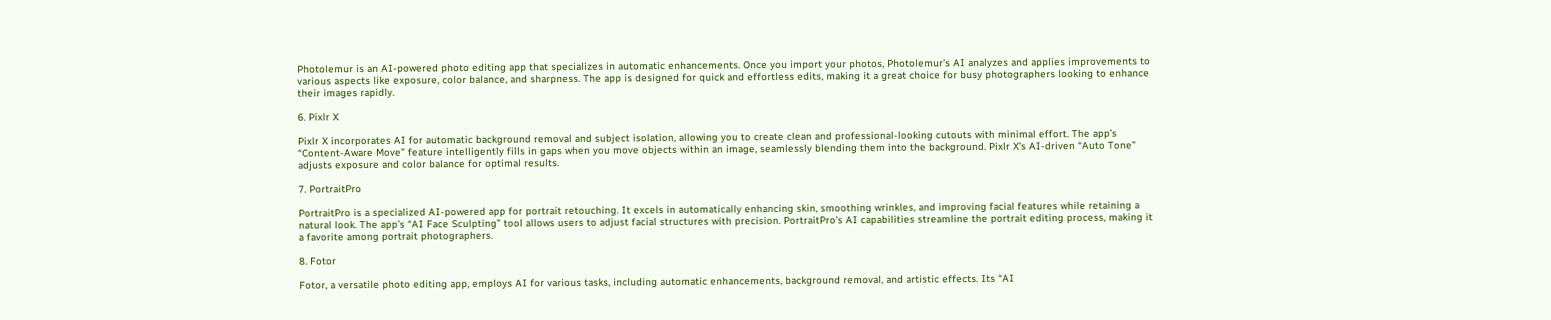Photolemur is an AI-powered photo editing app that specializes in automatic enhancements. Once you import your photos, Photolemur’s AI analyzes and applies improvements to various aspects like exposure, color balance, and sharpness. The app is designed for quick and effortless edits, making it a great choice for busy photographers looking to enhance their images rapidly.

6. Pixlr X

Pixlr X incorporates AI for automatic background removal and subject isolation, allowing you to create clean and professional-looking cutouts with minimal effort. The app’s “Content-Aware Move” feature intelligently fills in gaps when you move objects within an image, seamlessly blending them into the background. Pixlr X’s AI-driven “Auto Tone” adjusts exposure and color balance for optimal results.

7. PortraitPro

PortraitPro is a specialized AI-powered app for portrait retouching. It excels in automatically enhancing skin, smoothing wrinkles, and improving facial features while retaining a natural look. The app’s “AI Face Sculpting” tool allows users to adjust facial structures with precision. PortraitPro’s AI capabilities streamline the portrait editing process, making it a favorite among portrait photographers.

8. Fotor

Fotor, a versatile photo editing app, employs AI for various tasks, including automatic enhancements, background removal, and artistic effects. Its “AI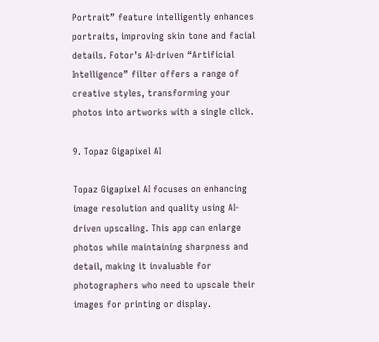Portrait” feature intelligently enhances portraits, improving skin tone and facial details. Fotor’s AI-driven “Artificial Intelligence” filter offers a range of creative styles, transforming your photos into artworks with a single click.

9. Topaz Gigapixel AI

Topaz Gigapixel AI focuses on enhancing image resolution and quality using AI-driven upscaling. This app can enlarge photos while maintaining sharpness and detail, making it invaluable for photographers who need to upscale their images for printing or display.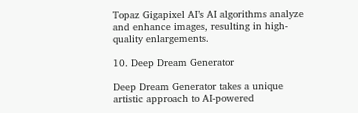Topaz Gigapixel AI’s AI algorithms analyze and enhance images, resulting in high-quality enlargements.

10. Deep Dream Generator

Deep Dream Generator takes a unique artistic approach to AI-powered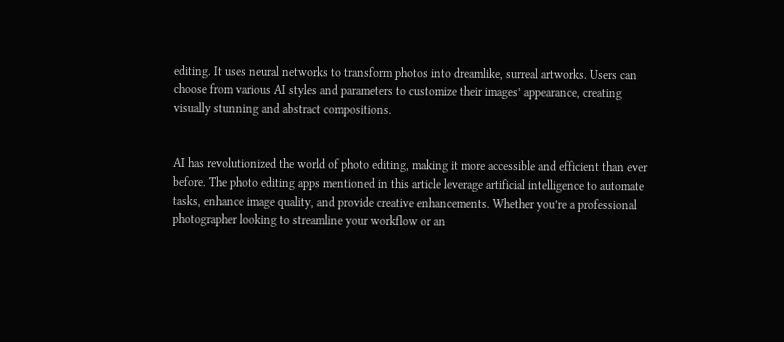editing. It uses neural networks to transform photos into dreamlike, surreal artworks. Users can choose from various AI styles and parameters to customize their images’ appearance, creating visually stunning and abstract compositions.


AI has revolutionized the world of photo editing, making it more accessible and efficient than ever before. The photo editing apps mentioned in this article leverage artificial intelligence to automate tasks, enhance image quality, and provide creative enhancements. Whether you’re a professional photographer looking to streamline your workflow or an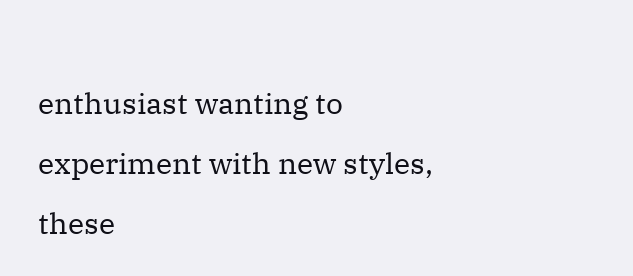enthusiast wanting to experiment with new styles, these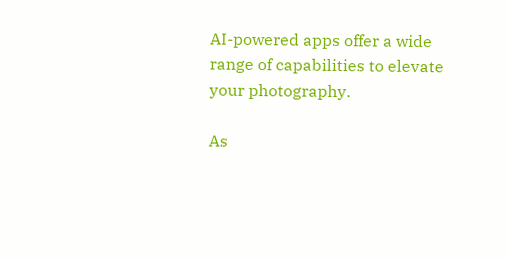AI-powered apps offer a wide range of capabilities to elevate your photography.

As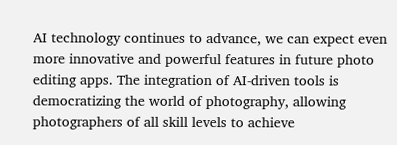AI technology continues to advance, we can expect even more innovative and powerful features in future photo editing apps. The integration of AI-driven tools is democratizing the world of photography, allowing photographers of all skill levels to achieve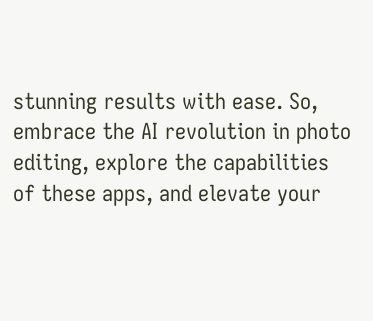stunning results with ease. So, embrace the AI revolution in photo editing, explore the capabilities of these apps, and elevate your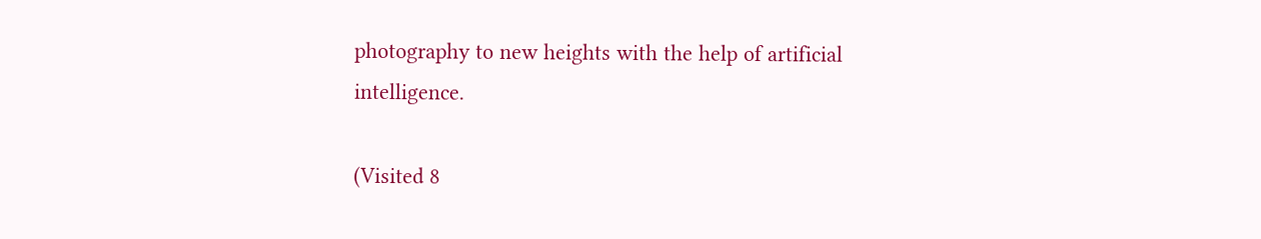photography to new heights with the help of artificial intelligence.

(Visited 8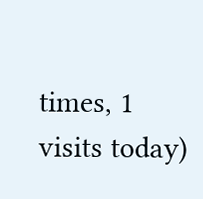times, 1 visits today)